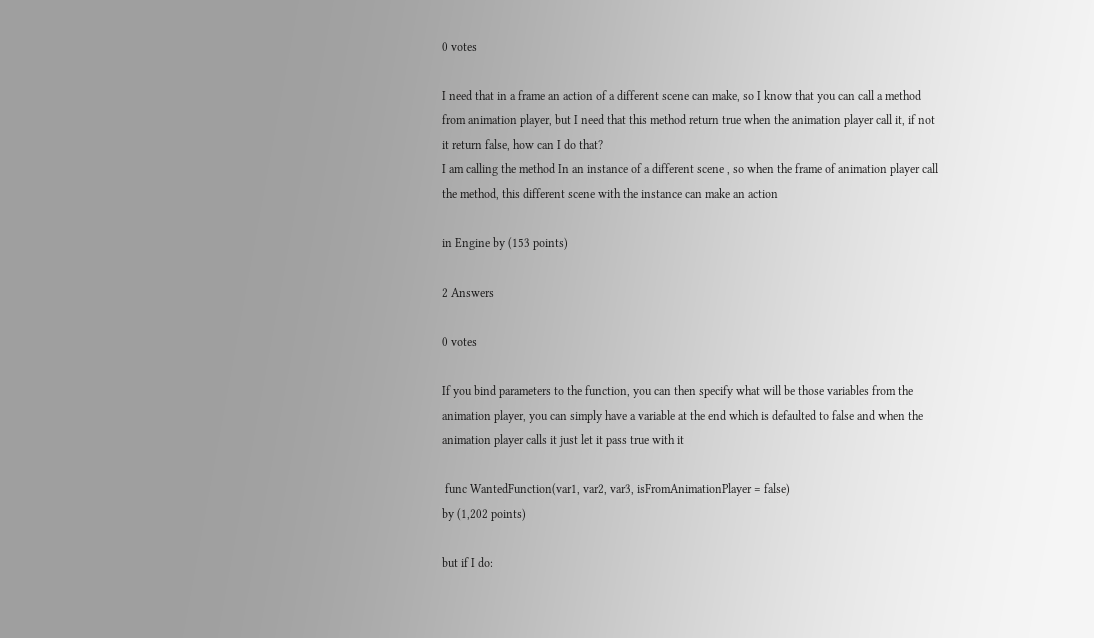0 votes

I need that in a frame an action of a different scene can make, so I know that you can call a method from animation player, but I need that this method return true when the animation player call it, if not it return false, how can I do that?
I am calling the method In an instance of a different scene , so when the frame of animation player call the method, this different scene with the instance can make an action

in Engine by (153 points)

2 Answers

0 votes

If you bind parameters to the function, you can then specify what will be those variables from the animation player, you can simply have a variable at the end which is defaulted to false and when the animation player calls it just let it pass true with it

 func WantedFunction(var1, var2, var3, isFromAnimationPlayer = false)
by (1,202 points)

but if I do: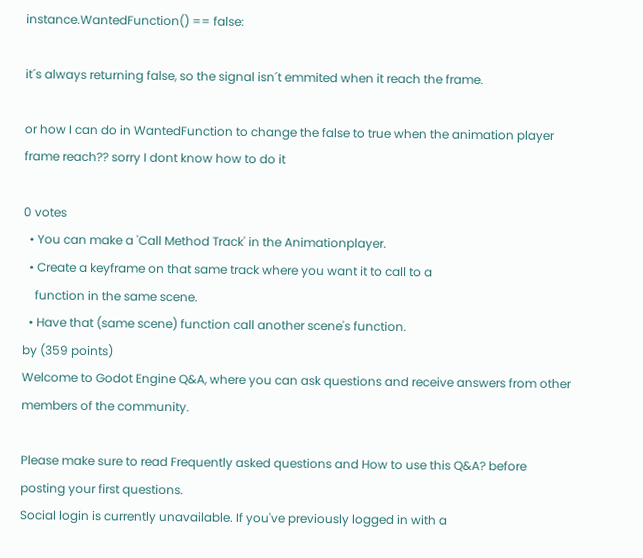instance.WantedFunction() == false:

it´s always returning false, so the signal isn´t emmited when it reach the frame.

or how I can do in WantedFunction to change the false to true when the animation player frame reach?? sorry I dont know how to do it

0 votes
  • You can make a 'Call Method Track' in the Animationplayer.
  • Create a keyframe on that same track where you want it to call to a
    function in the same scene.
  • Have that (same scene) function call another scene's function.
by (359 points)
Welcome to Godot Engine Q&A, where you can ask questions and receive answers from other members of the community.

Please make sure to read Frequently asked questions and How to use this Q&A? before posting your first questions.
Social login is currently unavailable. If you've previously logged in with a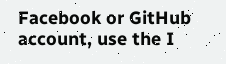Facebook or GitHub account, use the I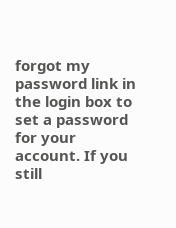forgot my password link in the login box to set a password for your account. If you still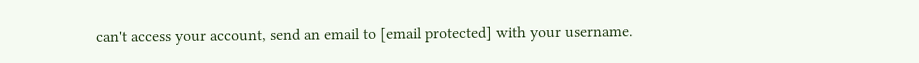can't access your account, send an email to [email protected] with your username.